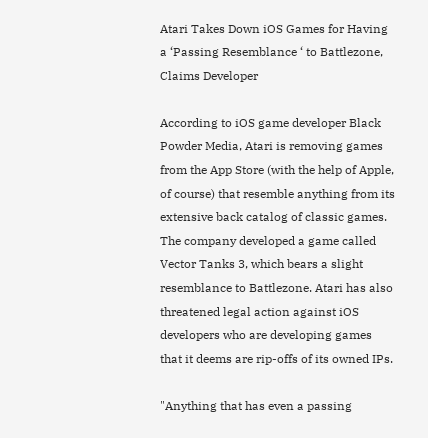Atari Takes Down iOS Games for Having a ‘Passing Resemblance ‘ to Battlezone, Claims Developer

According to iOS game developer Black Powder Media, Atari is removing games from the App Store (with the help of Apple, of course) that resemble anything from its extensive back catalog of classic games. The company developed a game called Vector Tanks 3, which bears a slight resemblance to Battlezone. Atari has also threatened legal action against iOS developers who are developing games that it deems are rip-offs of its owned IPs.

"Anything that has even a passing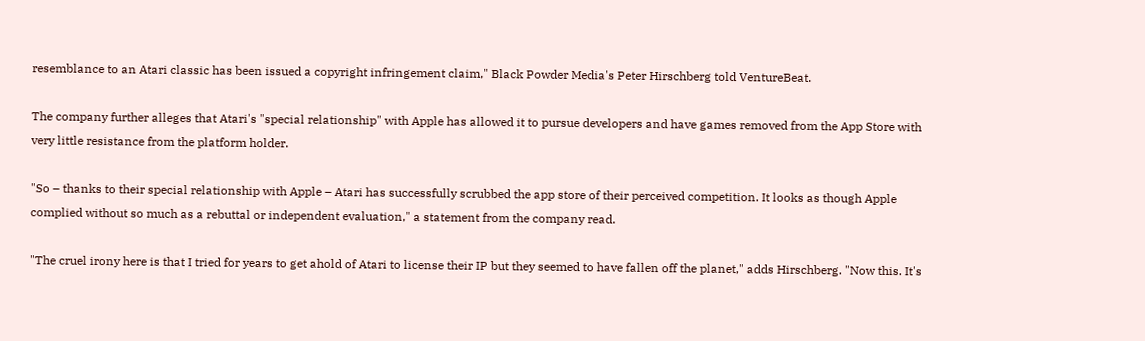resemblance to an Atari classic has been issued a copyright infringement claim," Black Powder Media's Peter Hirschberg told VentureBeat.

The company further alleges that Atari's "special relationship" with Apple has allowed it to pursue developers and have games removed from the App Store with very little resistance from the platform holder.

"So – thanks to their special relationship with Apple – Atari has successfully scrubbed the app store of their perceived competition. It looks as though Apple complied without so much as a rebuttal or independent evaluation," a statement from the company read.

"The cruel irony here is that I tried for years to get ahold of Atari to license their IP but they seemed to have fallen off the planet," adds Hirschberg. "Now this. It's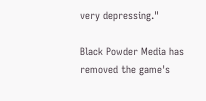very depressing."

Black Powder Media has removed the game's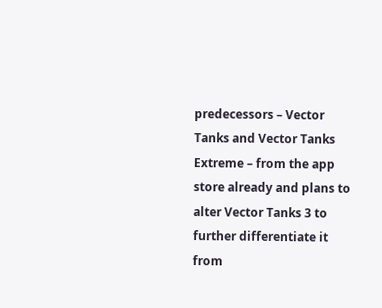predecessors – Vector Tanks and Vector Tanks Extreme – from the app store already and plans to alter Vector Tanks 3 to further differentiate it from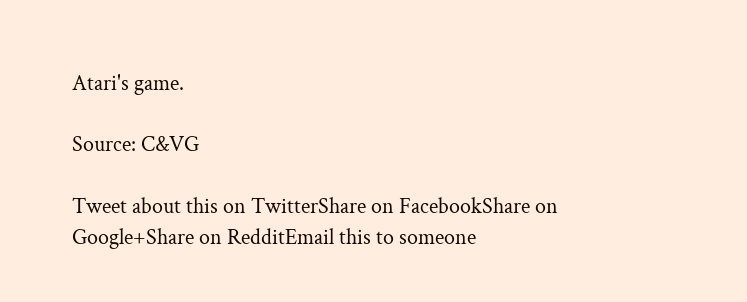Atari's game.

Source: C&VG

Tweet about this on TwitterShare on FacebookShare on Google+Share on RedditEmail this to someone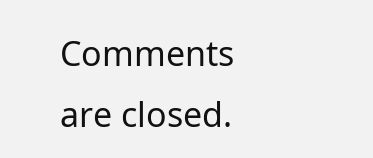Comments are closed.